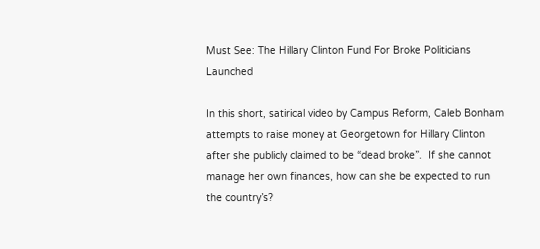Must See: The Hillary Clinton Fund For Broke Politicians Launched

In this short, satirical video by Campus Reform, Caleb Bonham attempts to raise money at Georgetown for Hillary Clinton after she publicly claimed to be “dead broke”.  If she cannot manage her own finances, how can she be expected to run the country’s?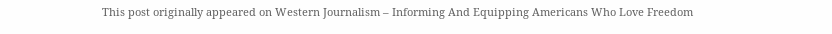This post originally appeared on Western Journalism – Informing And Equipping Americans Who Love Freedom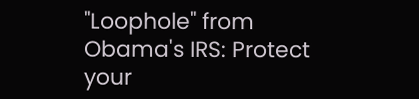"Loophole" from Obama's IRS: Protect your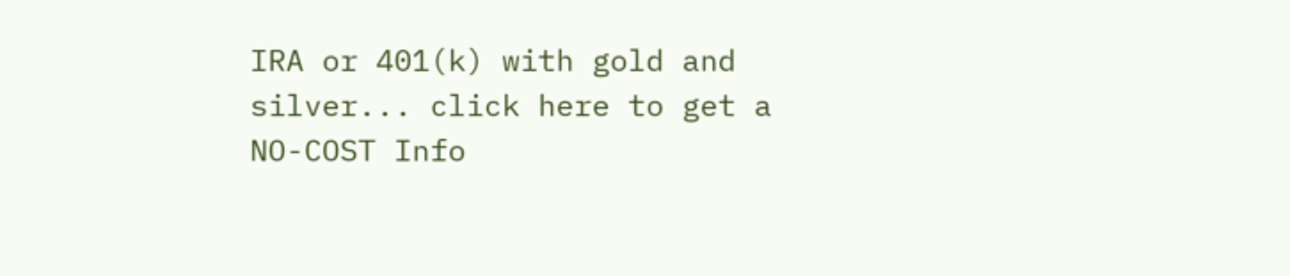IRA or 401(k) with gold and silver... click here to get a NO-COST Info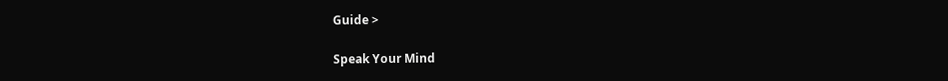Guide >

Speak Your Mind